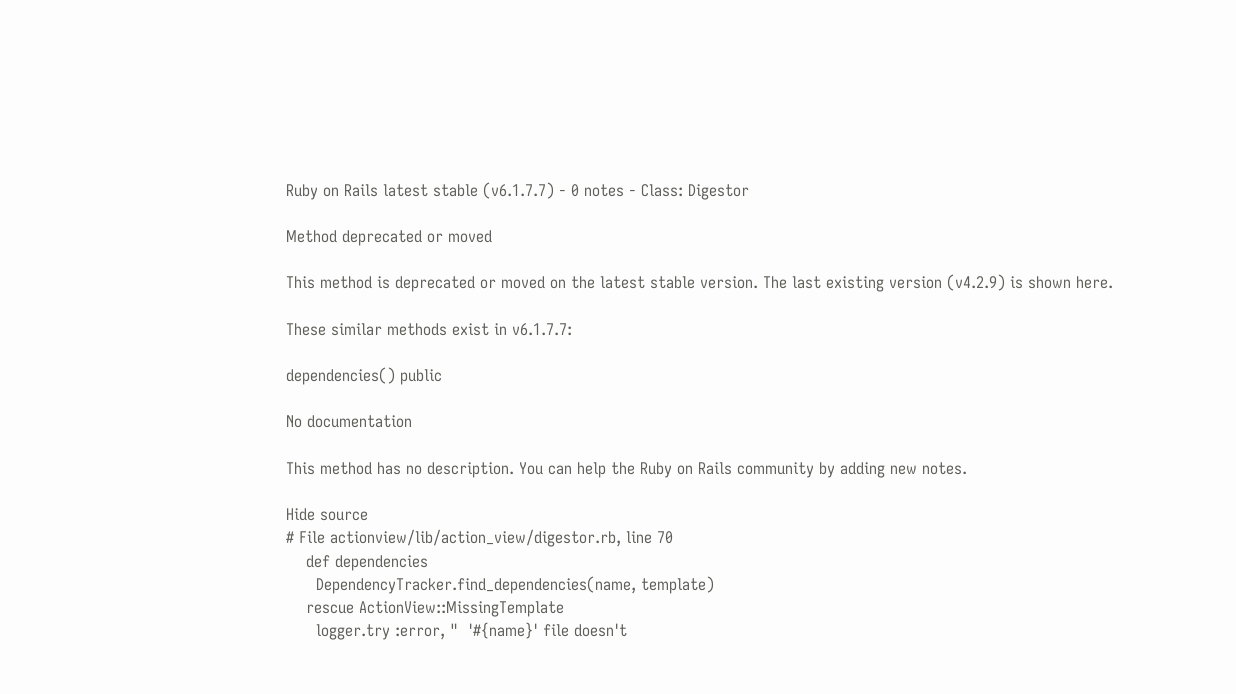Ruby on Rails latest stable (v6.1.7.7) - 0 notes - Class: Digestor

Method deprecated or moved

This method is deprecated or moved on the latest stable version. The last existing version (v4.2.9) is shown here.

These similar methods exist in v6.1.7.7:

dependencies() public

No documentation

This method has no description. You can help the Ruby on Rails community by adding new notes.

Hide source
# File actionview/lib/action_view/digestor.rb, line 70
    def dependencies
      DependencyTracker.find_dependencies(name, template)
    rescue ActionView::MissingTemplate
      logger.try :error, "  '#{name}' file doesn't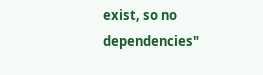exist, so no dependencies"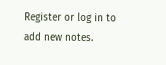Register or log in to add new notes.